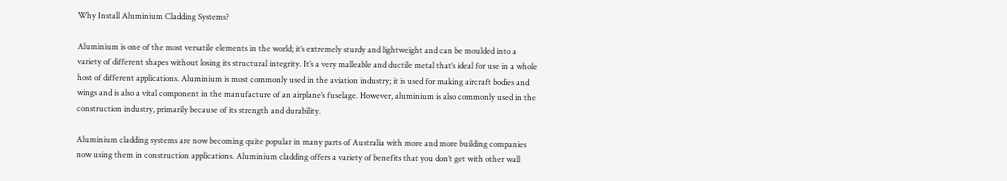Why Install Aluminium Cladding Systems?

Aluminium is one of the most versatile elements in the world; it’s extremely sturdy and lightweight and can be moulded into a variety of different shapes without losing its structural integrity. It’s a very malleable and ductile metal that’s ideal for use in a whole host of different applications. Aluminium is most commonly used in the aviation industry; it is used for making aircraft bodies and wings and is also a vital component in the manufacture of an airplane’s fuselage. However, aluminium is also commonly used in the construction industry, primarily because of its strength and durability.

Aluminium cladding systems are now becoming quite popular in many parts of Australia with more and more building companies now using them in construction applications. Aluminium cladding offers a variety of benefits that you don’t get with other wall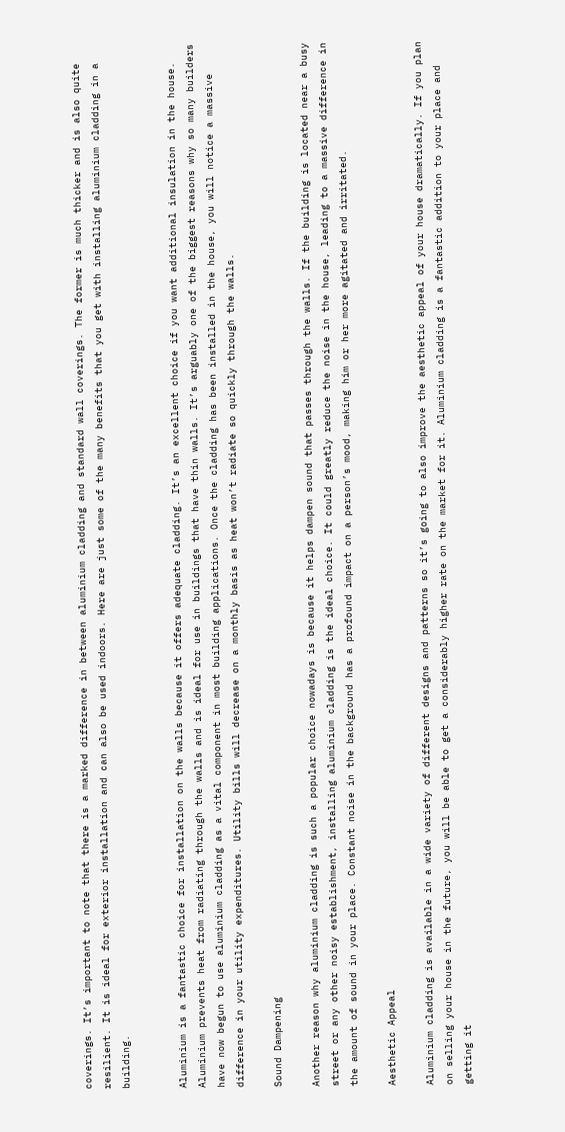coverings. It’s important to note that there is a marked difference in between aluminium cladding and standard wall coverings. The former is much thicker and is also quite resilient. It is ideal for exterior installation and can also be used indoors. Here are just some of the many benefits that you get with installing aluminium cladding in a building.


Aluminium is a fantastic choice for installation on the walls because it offers adequate cladding. It’s an excellent choice if you want additional insulation in the house. Aluminium prevents heat from radiating through the walls and is ideal for use in buildings that have thin walls. It’s arguably one of the biggest reasons why so many builders have now begun to use aluminium cladding as a vital component in most building applications. Once the cladding has been installed in the house, you will notice a massive difference in your utility expenditures. Utility bills will decrease on a monthly basis as heat won’t radiate so quickly through the walls.

Sound Dampening

Another reason why aluminium cladding is such a popular choice nowadays is because it helps dampen sound that passes through the walls. If the building is located near a busy street or any other noisy establishment, installing aluminium cladding is the ideal choice. It could greatly reduce the noise in the house, leading to a massive difference in the amount of sound in your place. Constant noise in the background has a profound impact on a person’s mood, making him or her more agitated and irritated.

Aesthetic Appeal

Aluminium cladding is available in a wide variety of different designs and patterns so it’s going to also improve the aesthetic appeal of your house dramatically. If you plan on selling your house in the future, you will be able to get a considerably higher rate on the market for it. Aluminium cladding is a fantastic addition to your place and getting it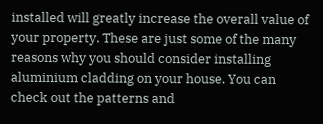installed will greatly increase the overall value of your property. These are just some of the many reasons why you should consider installing aluminium cladding on your house. You can check out the patterns and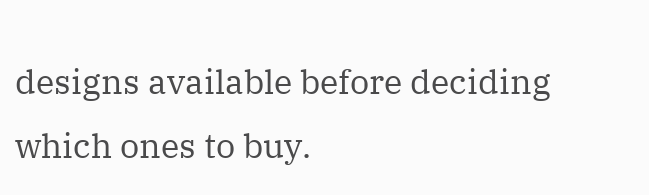designs available before deciding which ones to buy.